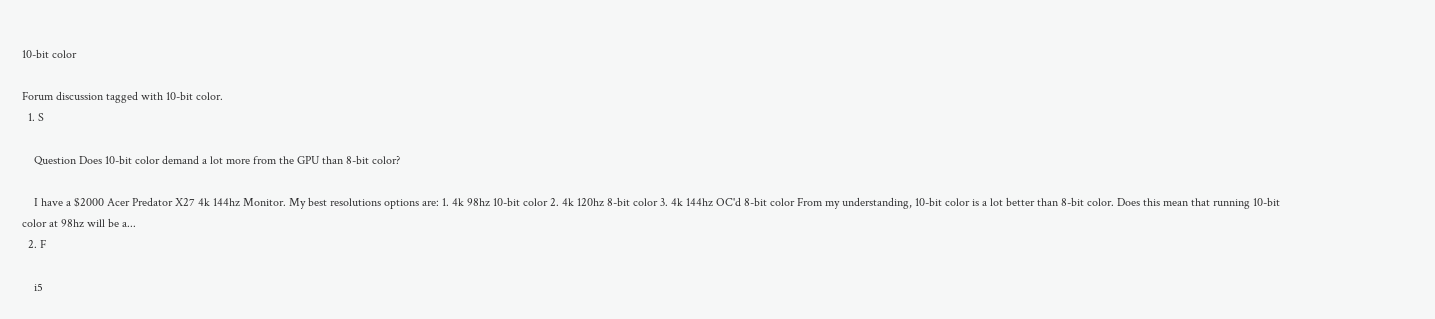10-bit color

Forum discussion tagged with 10-bit color.
  1. S

    Question Does 10-bit color demand a lot more from the GPU than 8-bit color?

    I have a $2000 Acer Predator X27 4k 144hz Monitor. My best resolutions options are: 1. 4k 98hz 10-bit color 2. 4k 120hz 8-bit color 3. 4k 144hz OC'd 8-bit color From my understanding, 10-bit color is a lot better than 8-bit color. Does this mean that running 10-bit color at 98hz will be a...
  2. F

    i5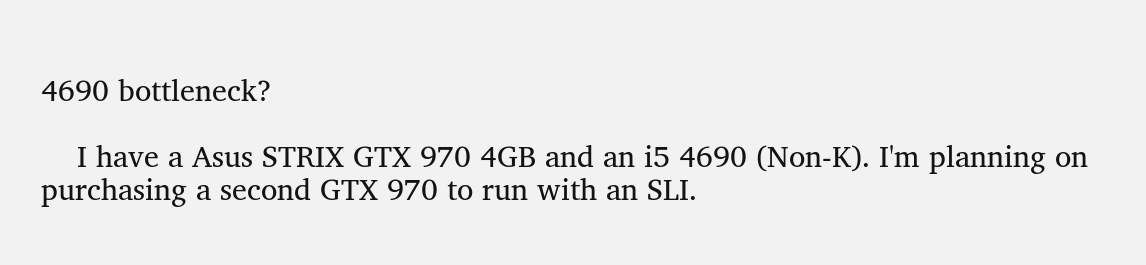4690 bottleneck?

    I have a Asus STRIX GTX 970 4GB and an i5 4690 (Non-K). I'm planning on purchasing a second GTX 970 to run with an SLI.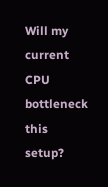Will my current CPU bottleneck this setup?